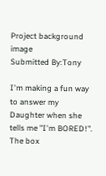Project background image
Submitted By:Tony

I'm making a fun way to answer my Daughter when she tells me "I'm BORED!". The box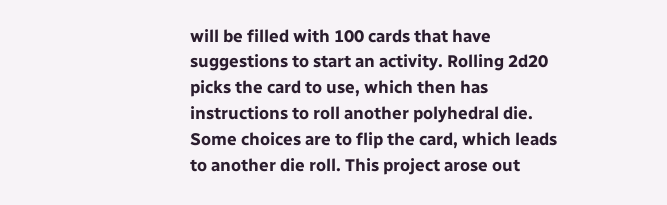will be filled with 100 cards that have suggestions to start an activity. Rolling 2d20 picks the card to use, which then has instructions to roll another polyhedral die. Some choices are to flip the card, which leads to another die roll. This project arose out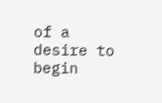of a desire to begin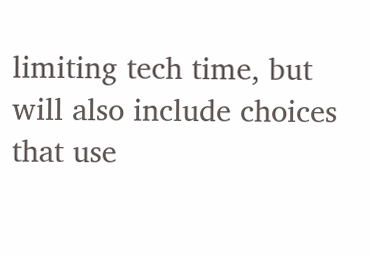limiting tech time, but will also include choices that use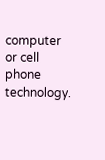computer or cell phone technology.